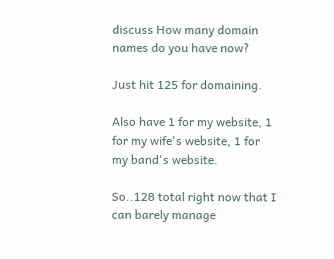discuss How many domain names do you have now?

Just hit 125 for domaining.

Also have 1 for my website, 1 for my wife's website, 1 for my band's website.

So..128 total right now that I can barely manage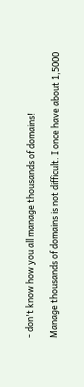- don't know how you all manage thousands of domains!

Manage thousands of domains is not difficult. I once have about 1,5000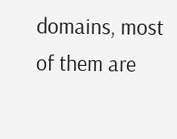domains, most of them are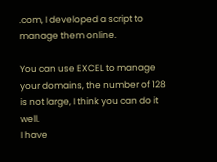.com, I developed a script to manage them online.

You can use EXCEL to manage your domains, the number of 128 is not large, I think you can do it well.
I have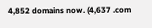4,852 domains now. (4,637 .com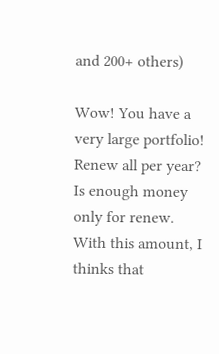and 200+ others)

Wow! You have a very large portfolio!
Renew all per year? Is enough money only for renew.
With this amount, I thinks that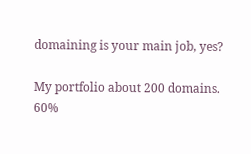domaining is your main job, yes?

My portfolio about 200 domains.
60%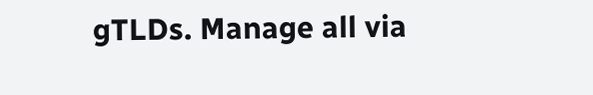gTLDs. Manage all via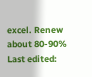excel. Renew about 80-90%
Last edited: